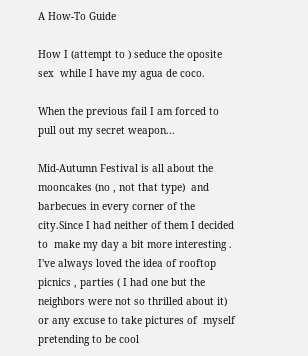A How-To Guide

How I (attempt to ) seduce the oposite sex  while I have my agua de coco.

When the previous fail I am forced to pull out my secret weapon...

Mid-Autumn Festival is all about the mooncakes (no , not that type)  and barbecues in every corner of the city.Since I had neither of them I decided  to  make my day a bit more interesting . I've always loved the idea of rooftop picnics , parties ( I had one but the neighbors were not so thrilled about it) or any excuse to take pictures of  myself pretending to be cool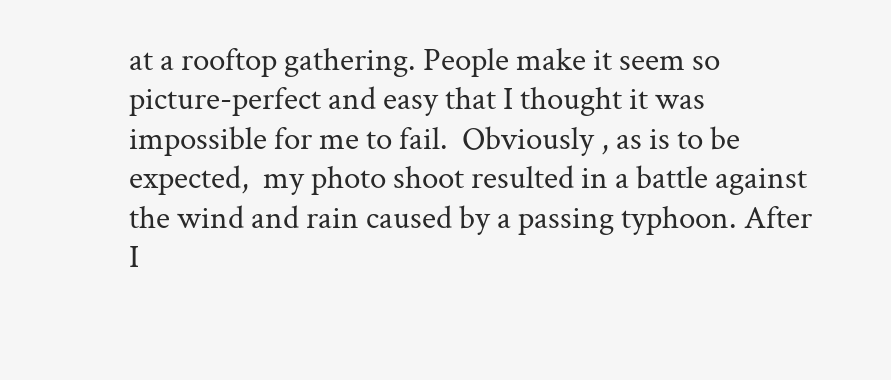at a rooftop gathering. People make it seem so picture-perfect and easy that I thought it was impossible for me to fail.  Obviously , as is to be expected,  my photo shoot resulted in a battle against the wind and rain caused by a passing typhoon. After I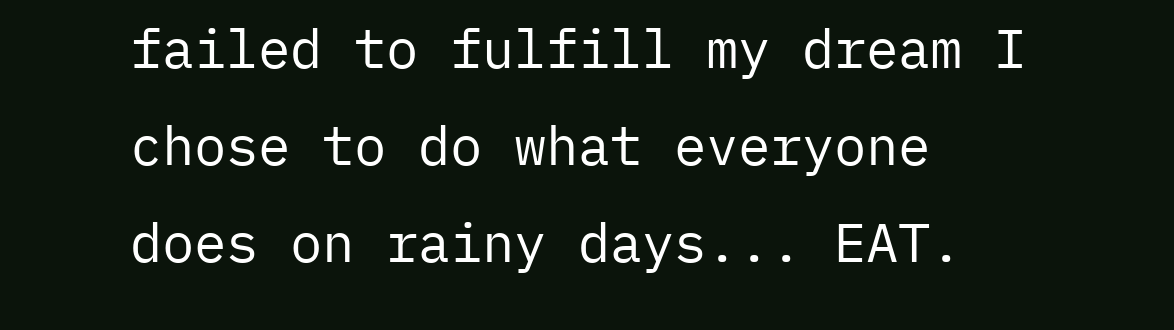failed to fulfill my dream I chose to do what everyone does on rainy days... EAT.